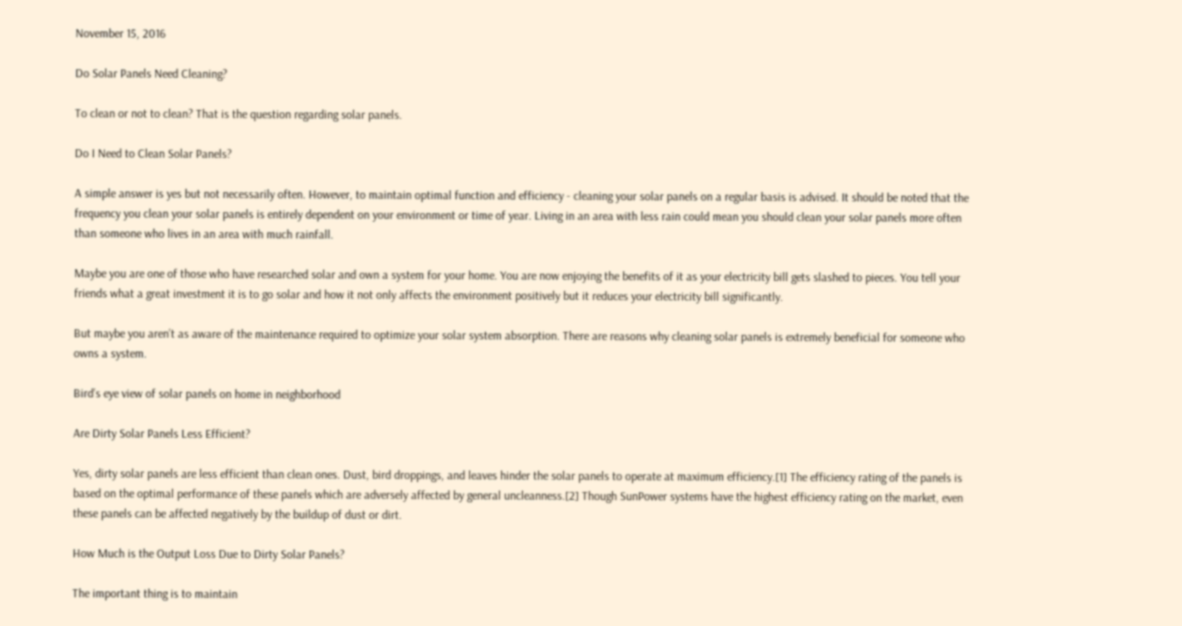November 15, 2016

Do Solar Panels Need Cleaning?

To clean or not to clean? That is the question regarding solar panels.

Do I Need to Clean Solar Panels?

A simple answer is yes but not necessarily often. However, to maintain optimal function and efficiency - cleaning your solar panels on a regular basis is advised. It should be noted that the frequency you clean your solar panels is entirely dependent on your environment or time of year. Living in an area with less rain could mean you should clean your solar panels more often than someone who lives in an area with much rainfall.

Maybe you are one of those who have researched solar and own a system for your home. You are now enjoying the benefits of it as your electricity bill gets slashed to pieces. You tell your friends what a great investment it is to go solar and how it not only affects the environment positively but it reduces your electricity bill significantly.

But maybe you aren’t as aware of the maintenance required to optimize your solar system absorption. There are reasons why cleaning solar panels is extremely beneficial for someone who owns a system.

Bird’s eye view of solar panels on home in neighborhood

Are Dirty Solar Panels Less Efficient?

Yes, dirty solar panels are less efficient than clean ones. Dust, bird droppings, and leaves hinder the solar panels to operate at maximum efficiency.[1] The efficiency rating of the panels is based on the optimal performance of these panels which are adversely affected by general uncleanness.[2] Though SunPower systems have the highest efficiency rating on the market, even these panels can be affected negatively by the buildup of dust or dirt.

How Much is the Output Loss Due to Dirty Solar Panels?

The important thing is to maintain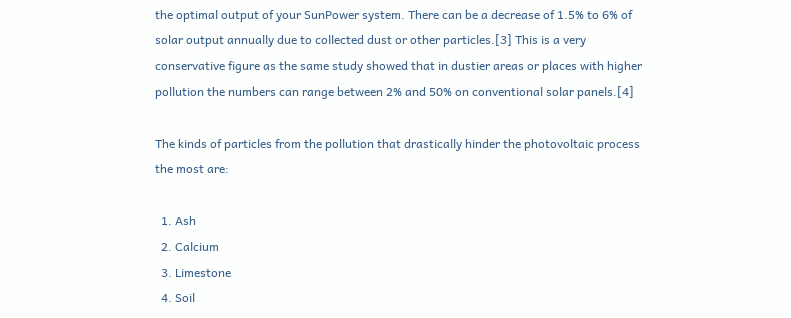the optimal output of your SunPower system. There can be a decrease of 1.5% to 6% of solar output annually due to collected dust or other particles.[3] This is a very conservative figure as the same study showed that in dustier areas or places with higher pollution the numbers can range between 2% and 50% on conventional solar panels.[4]

The kinds of particles from the pollution that drastically hinder the photovoltaic process the most are:

  1. Ash
  2. Calcium
  3. Limestone
  4. Soil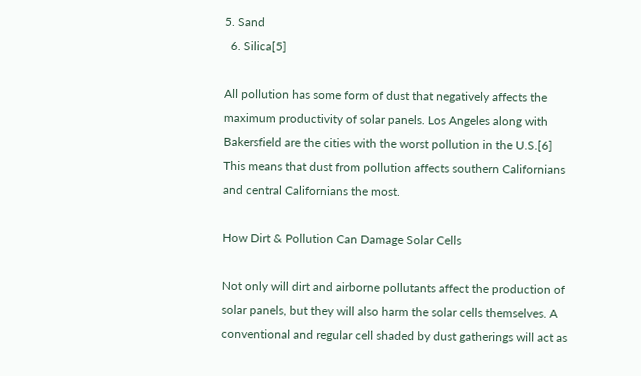5. Sand
  6. Silica[5]

All pollution has some form of dust that negatively affects the maximum productivity of solar panels. Los Angeles along with Bakersfield are the cities with the worst pollution in the U.S.[6] This means that dust from pollution affects southern Californians and central Californians the most.

How Dirt & Pollution Can Damage Solar Cells

Not only will dirt and airborne pollutants affect the production of solar panels, but they will also harm the solar cells themselves. A conventional and regular cell shaded by dust gatherings will act as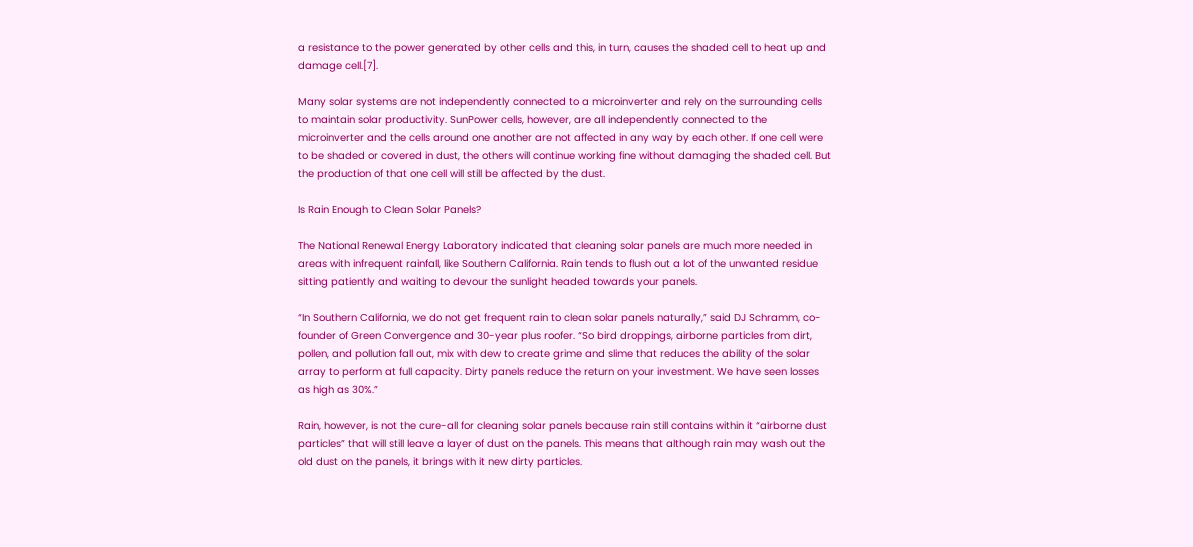a resistance to the power generated by other cells and this, in turn, causes the shaded cell to heat up and damage cell.[7].

Many solar systems are not independently connected to a microinverter and rely on the surrounding cells to maintain solar productivity. SunPower cells, however, are all independently connected to the microinverter and the cells around one another are not affected in any way by each other. If one cell were to be shaded or covered in dust, the others will continue working fine without damaging the shaded cell. But the production of that one cell will still be affected by the dust.

Is Rain Enough to Clean Solar Panels?

The National Renewal Energy Laboratory indicated that cleaning solar panels are much more needed in areas with infrequent rainfall, like Southern California. Rain tends to flush out a lot of the unwanted residue sitting patiently and waiting to devour the sunlight headed towards your panels.

“In Southern California, we do not get frequent rain to clean solar panels naturally,” said DJ Schramm, co-founder of Green Convergence and 30-year plus roofer. “So bird droppings, airborne particles from dirt, pollen, and pollution fall out, mix with dew to create grime and slime that reduces the ability of the solar array to perform at full capacity. Dirty panels reduce the return on your investment. We have seen losses as high as 30%.”

Rain, however, is not the cure-all for cleaning solar panels because rain still contains within it “airborne dust particles” that will still leave a layer of dust on the panels. This means that although rain may wash out the old dust on the panels, it brings with it new dirty particles.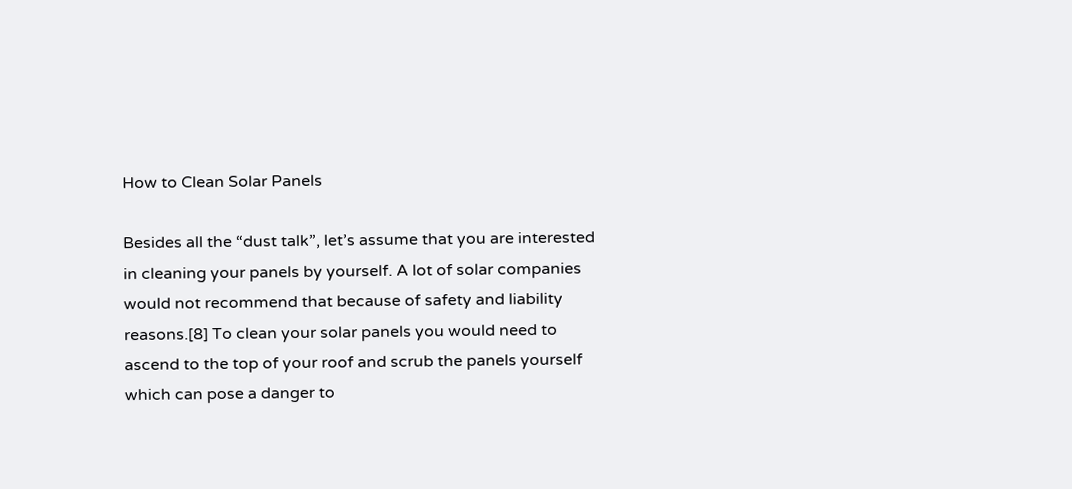How to Clean Solar Panels

Besides all the “dust talk”, let’s assume that you are interested in cleaning your panels by yourself. A lot of solar companies would not recommend that because of safety and liability reasons.[8] To clean your solar panels you would need to ascend to the top of your roof and scrub the panels yourself which can pose a danger to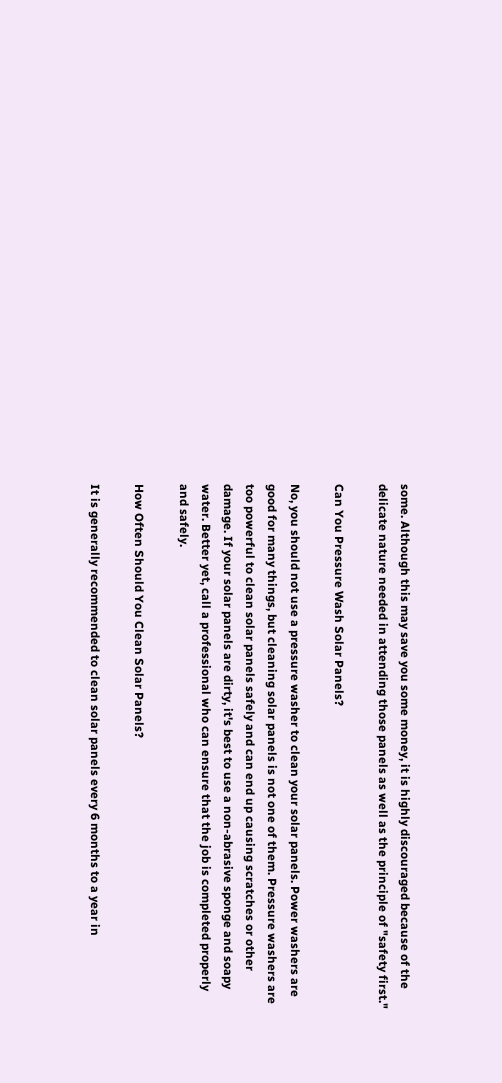some. Although this may save you some money, it is highly discouraged because of the delicate nature needed in attending those panels as well as the principle of "safety first."

Can You Pressure Wash Solar Panels?

No, you should not use a pressure washer to clean your solar panels. Power washers are good for many things, but cleaning solar panels is not one of them. Pressure washers are too powerful to clean solar panels safely and can end up causing scratches or other damage. If your solar panels are dirty, it's best to use a non-abrasive sponge and soapy water. Better yet, call a professional who can ensure that the job is completed properly and safely.

How Often Should You Clean Solar Panels?

It is generally recommended to clean solar panels every 6 months to a year in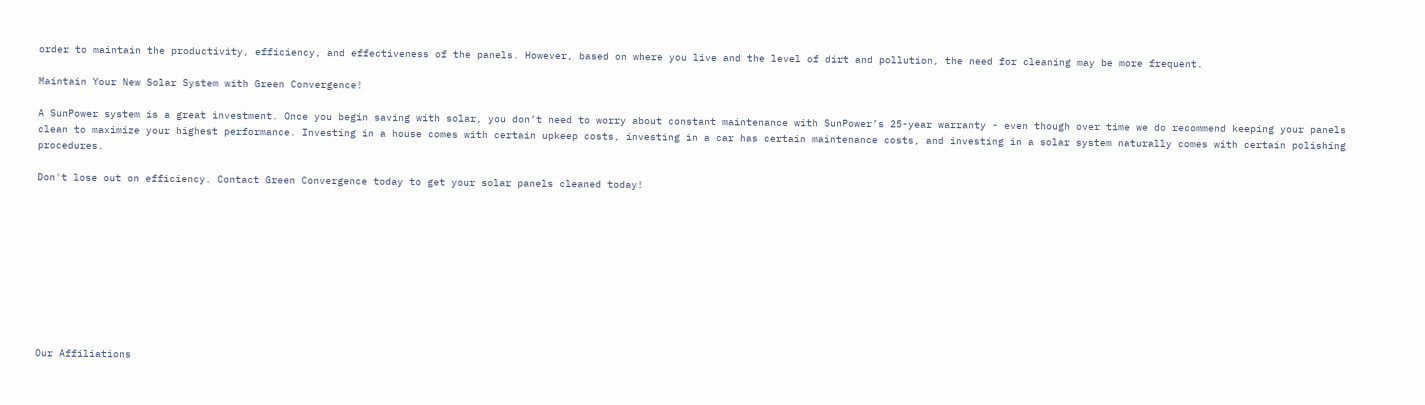order to maintain the productivity, efficiency, and effectiveness of the panels. However, based on where you live and the level of dirt and pollution, the need for cleaning may be more frequent.

Maintain Your New Solar System with Green Convergence!

A SunPower system is a great investment. Once you begin saving with solar, you don’t need to worry about constant maintenance with SunPower’s 25-year warranty - even though over time we do recommend keeping your panels clean to maximize your highest performance. Investing in a house comes with certain upkeep costs, investing in a car has certain maintenance costs, and investing in a solar system naturally comes with certain polishing procedures.

Don't lose out on efficiency. Contact Green Convergence today to get your solar panels cleaned today!










Our Affiliations